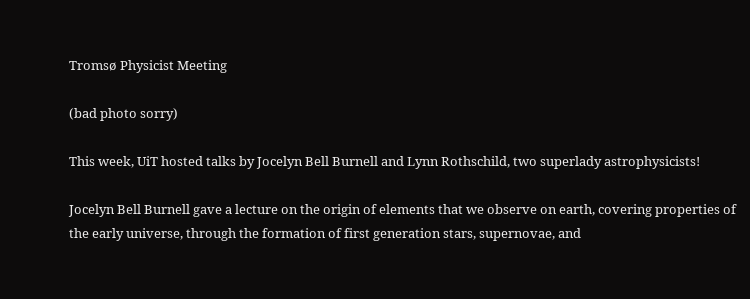Tromsø Physicist Meeting

(bad photo sorry)

This week, UiT hosted talks by Jocelyn Bell Burnell and Lynn Rothschild, two superlady astrophysicists!

Jocelyn Bell Burnell gave a lecture on the origin of elements that we observe on earth, covering properties of the early universe, through the formation of first generation stars, supernovae, and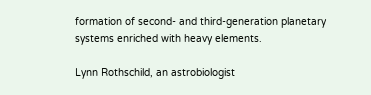formation of second- and third-generation planetary systems enriched with heavy elements.

Lynn Rothschild, an astrobiologist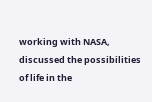working with NASA, discussed the possibilities of life in the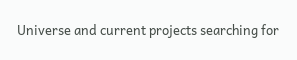Universe and current projects searching for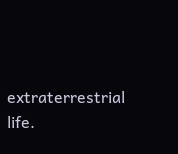extraterrestrial life.